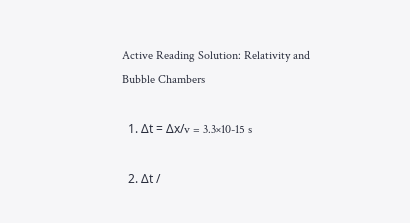Active Reading Solution: Relativity and Bubble Chambers

  1. Δt = Δx/v = 3.3×10-15 s

  2. Δt /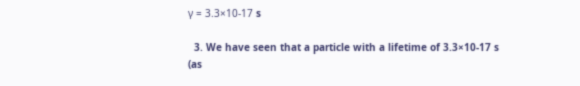γ = 3.3×10-17 s

  3. We have seen that a particle with a lifetime of 3.3×10-17 s (as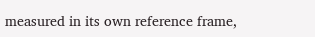measured in its own reference frame,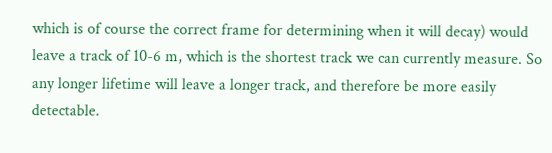which is of course the correct frame for determining when it will decay) would leave a track of 10-6 m, which is the shortest track we can currently measure. So any longer lifetime will leave a longer track, and therefore be more easily detectable.